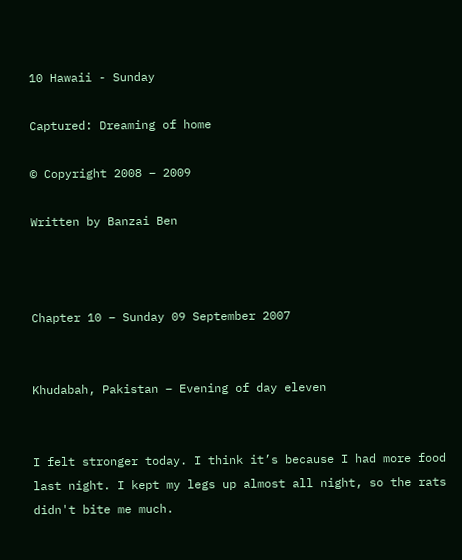10 Hawaii - Sunday

Captured: Dreaming of home

© Copyright 2008 – 2009

Written by Banzai Ben



Chapter 10 – Sunday 09 September 2007


Khudabah, Pakistan – Evening of day eleven


I felt stronger today. I think it’s because I had more food last night. I kept my legs up almost all night, so the rats didn't bite me much.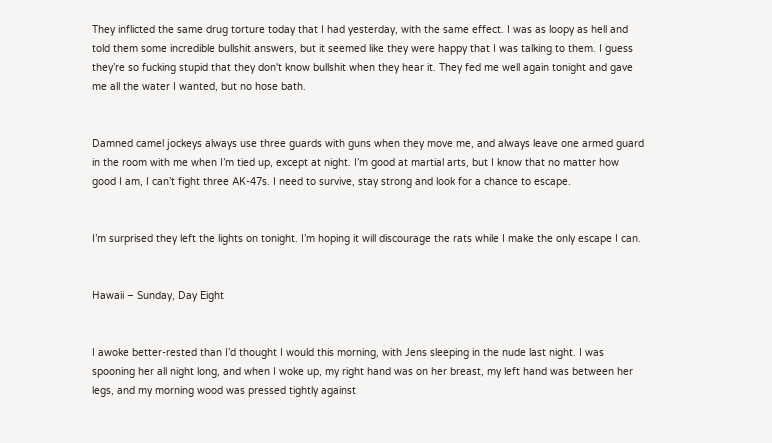They inflicted the same drug torture today that I had yesterday, with the same effect. I was as loopy as hell and told them some incredible bullshit answers, but it seemed like they were happy that I was talking to them. I guess they’re so fucking stupid that they don't know bullshit when they hear it. They fed me well again tonight and gave me all the water I wanted, but no hose bath.


Damned camel jockeys always use three guards with guns when they move me, and always leave one armed guard in the room with me when I’m tied up, except at night. I’m good at martial arts, but I know that no matter how good I am, I can’t fight three AK-47s. I need to survive, stay strong and look for a chance to escape.


I’m surprised they left the lights on tonight. I’m hoping it will discourage the rats while I make the only escape I can.


Hawaii – Sunday, Day Eight


I awoke better-rested than I’d thought I would this morning, with Jens sleeping in the nude last night. I was spooning her all night long, and when I woke up, my right hand was on her breast, my left hand was between her legs, and my morning wood was pressed tightly against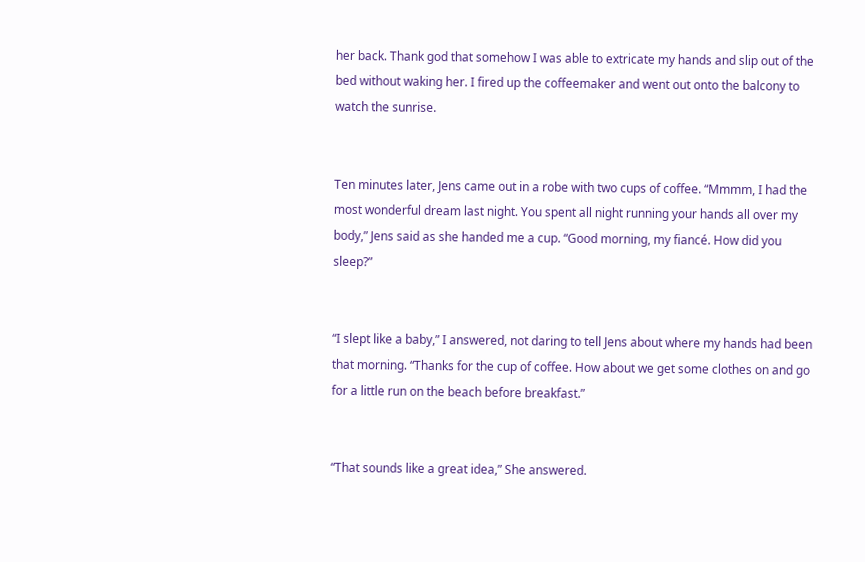her back. Thank god that somehow I was able to extricate my hands and slip out of the bed without waking her. I fired up the coffeemaker and went out onto the balcony to watch the sunrise.


Ten minutes later, Jens came out in a robe with two cups of coffee. “Mmmm, I had the most wonderful dream last night. You spent all night running your hands all over my body,” Jens said as she handed me a cup. “Good morning, my fiancé. How did you sleep?”


“I slept like a baby,” I answered, not daring to tell Jens about where my hands had been that morning. “Thanks for the cup of coffee. How about we get some clothes on and go for a little run on the beach before breakfast.”


“That sounds like a great idea,” She answered.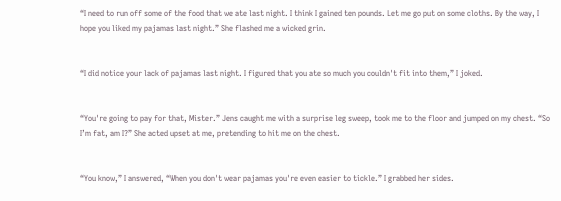“I need to run off some of the food that we ate last night. I think I gained ten pounds. Let me go put on some cloths. By the way, I hope you liked my pajamas last night.” She flashed me a wicked grin.


“I did notice your lack of pajamas last night. I figured that you ate so much you couldn't fit into them,” I joked.


“You're going to pay for that, Mister.” Jens caught me with a surprise leg sweep, took me to the floor and jumped on my chest. “So I’m fat, am I?” She acted upset at me, pretending to hit me on the chest.


“You know,” I answered, “When you don't wear pajamas you're even easier to tickle.” I grabbed her sides.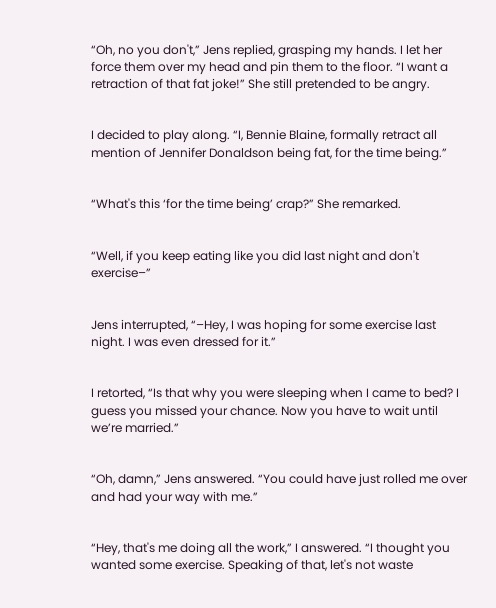“Oh, no you don't,” Jens replied, grasping my hands. I let her force them over my head and pin them to the floor. “I want a retraction of that fat joke!” She still pretended to be angry.


I decided to play along. “I, Bennie Blaine, formally retract all mention of Jennifer Donaldson being fat, for the time being.”


“What's this ‘for the time being’ crap?” She remarked.


“Well, if you keep eating like you did last night and don't exercise–”


Jens interrupted, “–Hey, I was hoping for some exercise last night. I was even dressed for it.”


I retorted, “Is that why you were sleeping when I came to bed? I guess you missed your chance. Now you have to wait until we’re married.”


“Oh, damn,” Jens answered. “You could have just rolled me over and had your way with me.”


“Hey, that's me doing all the work,” I answered. “I thought you wanted some exercise. Speaking of that, let's not waste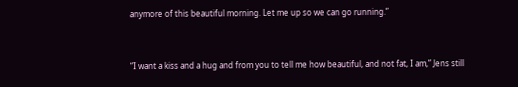anymore of this beautiful morning. Let me up so we can go running.”


“I want a kiss and a hug and from you to tell me how beautiful, and not fat, I am,” Jens still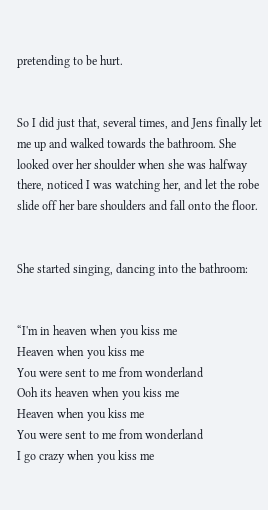pretending to be hurt.


So I did just that, several times, and Jens finally let me up and walked towards the bathroom. She looked over her shoulder when she was halfway there, noticed I was watching her, and let the robe slide off her bare shoulders and fall onto the floor.


She started singing, dancing into the bathroom:


“I'm in heaven when you kiss me
Heaven when you kiss me
You were sent to me from wonderland
Ooh its heaven when you kiss me
Heaven when you kiss me
You were sent to me from wonderland
I go crazy when you kiss me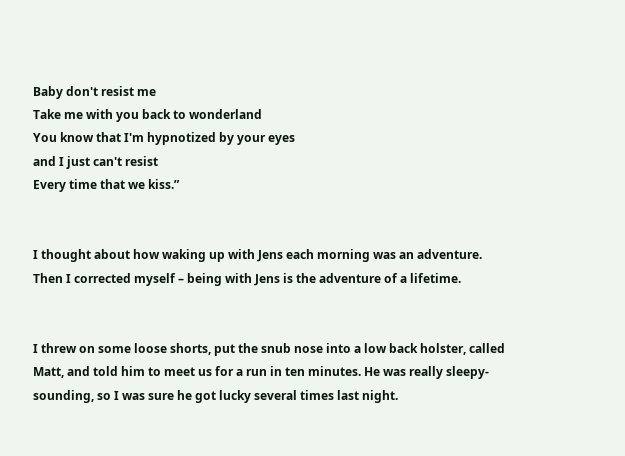Baby don't resist me
Take me with you back to wonderland
You know that I'm hypnotized by your eyes
and I just can't resist
Every time that we kiss.”


I thought about how waking up with Jens each morning was an adventure. Then I corrected myself – being with Jens is the adventure of a lifetime.


I threw on some loose shorts, put the snub nose into a low back holster, called Matt, and told him to meet us for a run in ten minutes. He was really sleepy-sounding, so I was sure he got lucky several times last night.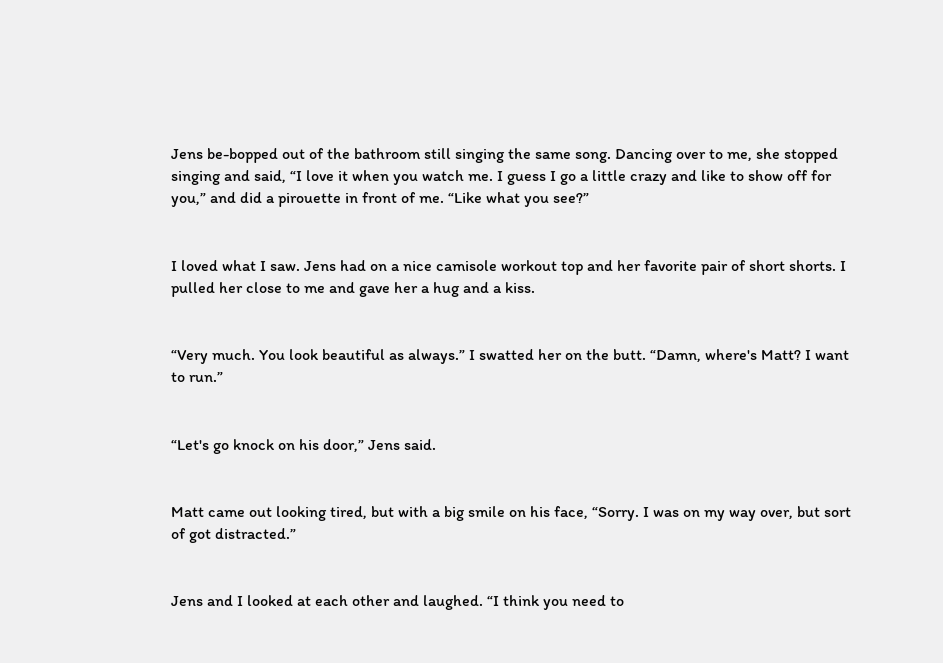Jens be-bopped out of the bathroom still singing the same song. Dancing over to me, she stopped singing and said, “I love it when you watch me. I guess I go a little crazy and like to show off for you,” and did a pirouette in front of me. “Like what you see?”


I loved what I saw. Jens had on a nice camisole workout top and her favorite pair of short shorts. I pulled her close to me and gave her a hug and a kiss.


“Very much. You look beautiful as always.” I swatted her on the butt. “Damn, where's Matt? I want to run.”


“Let's go knock on his door,” Jens said.


Matt came out looking tired, but with a big smile on his face, “Sorry. I was on my way over, but sort of got distracted.”


Jens and I looked at each other and laughed. “I think you need to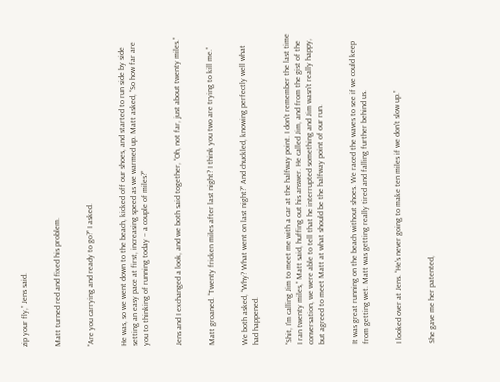zip your fly,” Jens said.


Matt turned red and fixed his problem.


“Are you carrying and ready to go?” I asked.


He was, so we went down to the beach, kicked off our shoes, and started to run side by side setting an easy pace at first, increasing speed as we warmed up. Matt asked, “So how far are you to thinking of running today – a couple of miles?”


Jens and I exchanged a look, and we both said together, “Oh, not far, just about twenty miles.”


Matt groaned. “Twenty fricken miles after last night? I think you two are trying to kill me.”


We both asked, “Why? What went on last night?” And chuckled, knowing perfectly well what had happened.


“Shit, I'm calling Jim to meet me with a car at the halfway point. I don't remember the last time I ran twenty miles,” Matt said, huffing out his answer. He called Jim, and from the gist of the conversation, we were able to tell that he interrupted something and Jim wasn't really happy, but agreed to meet Matt at what should be the halfway point of our run.


It was great running on the beach without shoes. We raced the waves to see if we could keep from getting wet. Matt was getting really tired and falling further behind us.


I looked over at Jens. “He's never going to make ten miles if we don't slow up.”


She gave me her patented,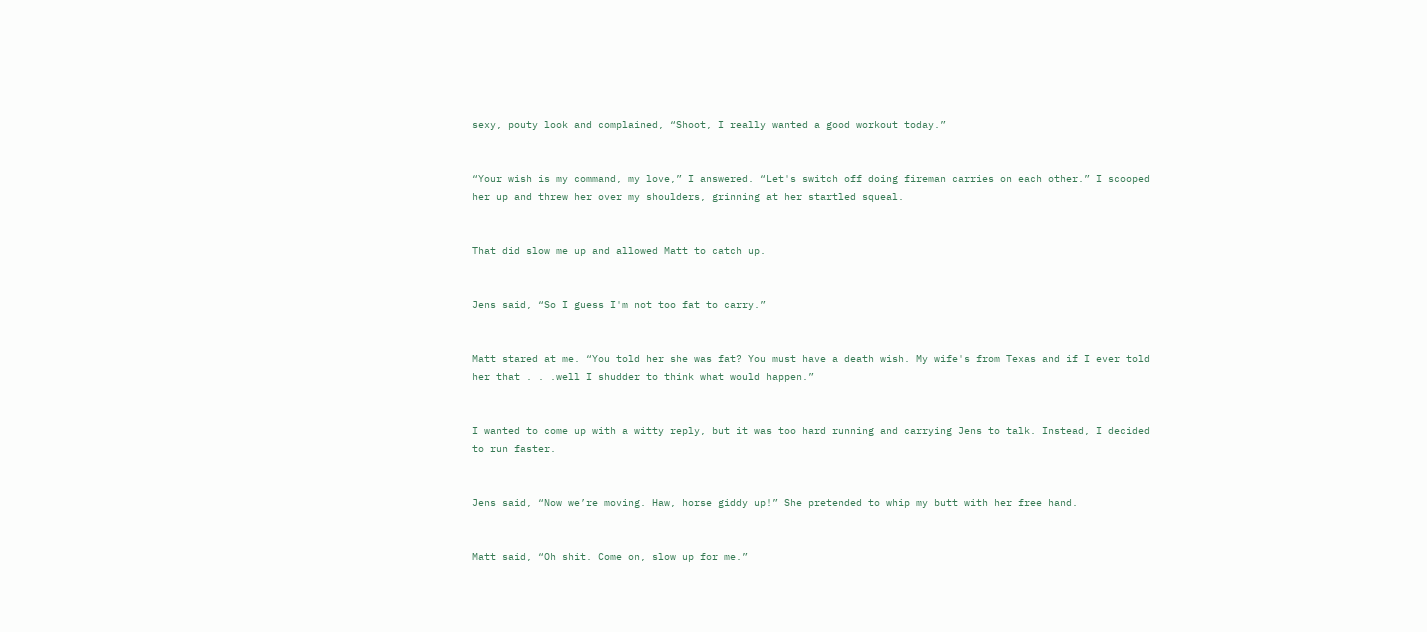sexy, pouty look and complained, “Shoot, I really wanted a good workout today.”


“Your wish is my command, my love,” I answered. “Let's switch off doing fireman carries on each other.” I scooped her up and threw her over my shoulders, grinning at her startled squeal.


That did slow me up and allowed Matt to catch up.


Jens said, “So I guess I'm not too fat to carry.”


Matt stared at me. “You told her she was fat? You must have a death wish. My wife's from Texas and if I ever told her that . . .well I shudder to think what would happen.”


I wanted to come up with a witty reply, but it was too hard running and carrying Jens to talk. Instead, I decided to run faster.


Jens said, “Now we’re moving. Haw, horse giddy up!” She pretended to whip my butt with her free hand.


Matt said, “Oh shit. Come on, slow up for me.”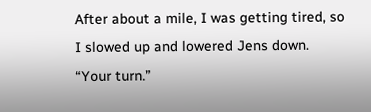After about a mile, I was getting tired, so I slowed up and lowered Jens down. “Your turn.”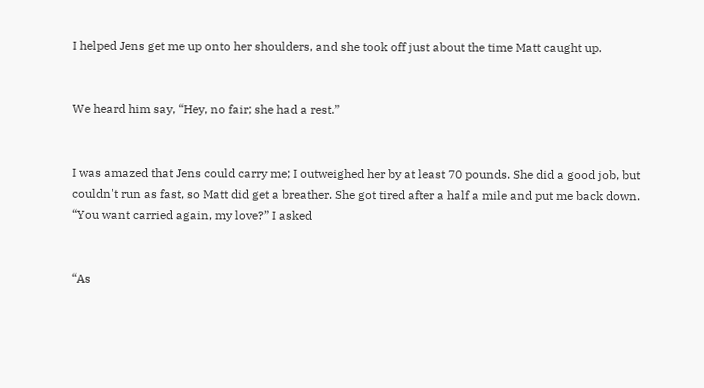I helped Jens get me up onto her shoulders, and she took off just about the time Matt caught up.


We heard him say, “Hey, no fair; she had a rest.”


I was amazed that Jens could carry me; I outweighed her by at least 70 pounds. She did a good job, but couldn't run as fast, so Matt did get a breather. She got tired after a half a mile and put me back down. “You want carried again, my love?” I asked


“As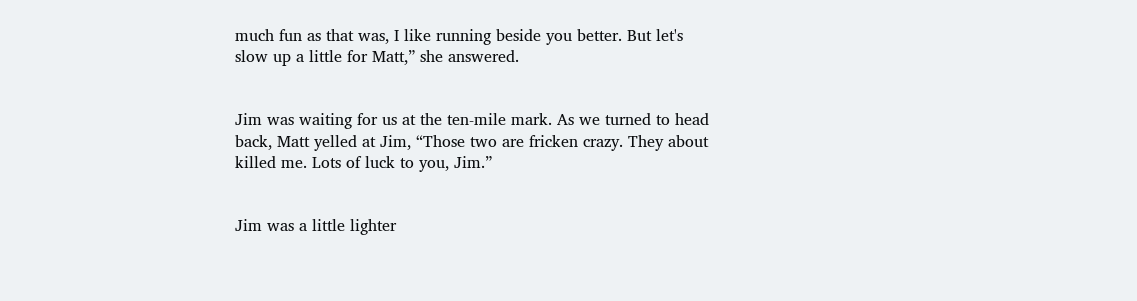much fun as that was, I like running beside you better. But let's slow up a little for Matt,” she answered.


Jim was waiting for us at the ten-mile mark. As we turned to head back, Matt yelled at Jim, “Those two are fricken crazy. They about killed me. Lots of luck to you, Jim.”


Jim was a little lighter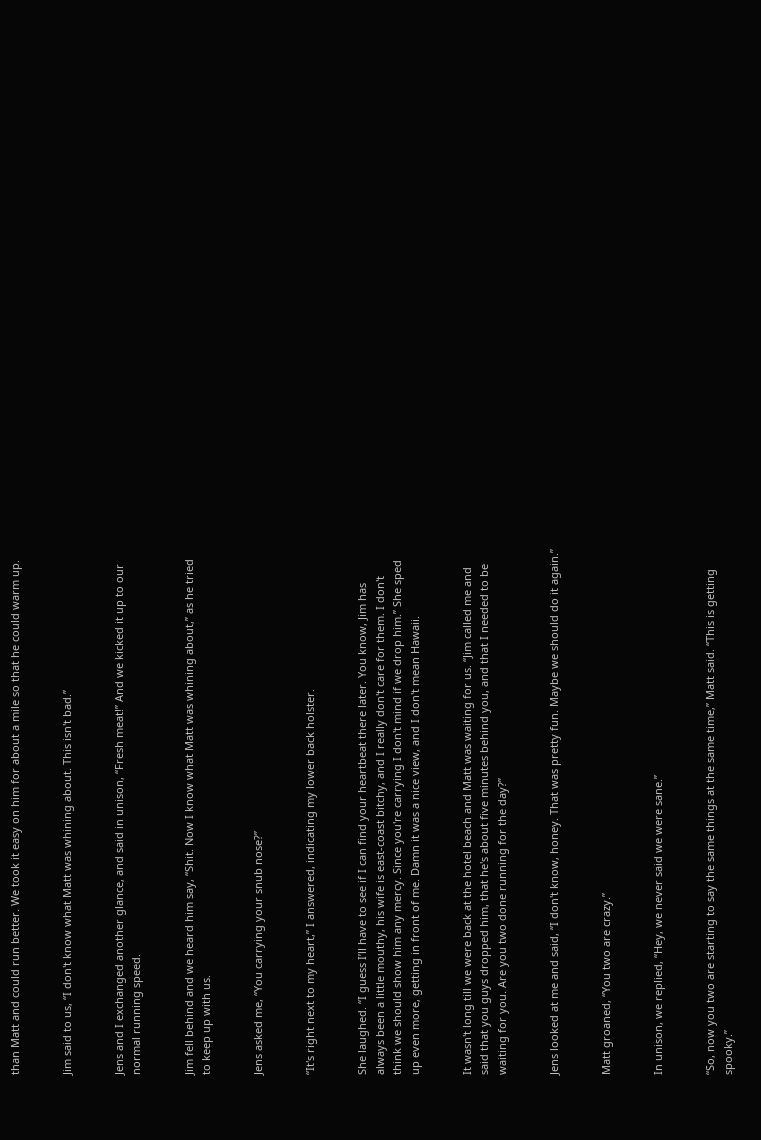than Matt and could run better. We took it easy on him for about a mile so that he could warm up.


Jim said to us, “I don't know what Matt was whining about. This isn't bad.”


Jens and I exchanged another glance, and said in unison, “Fresh meat!” And we kicked it up to our normal running speed.


Jim fell behind and we heard him say, “Shit. Now I know what Matt was whining about,” as he tried to keep up with us.


Jens asked me, “You carrying your snub nose?”


“It's right next to my heart,” I answered, indicating my lower back holster.


She laughed. “I guess I’ll have to see if I can find your heartbeat there later. You know, Jim has always been a little mouthy, his wife is east-coast bitchy, and I really don't care for them. I don't think we should show him any mercy. Since you're carrying I don't mind if we drop him.” She sped up even more, getting in front of me. Damn it was a nice view, and I don't mean Hawaii.


It wasn't long till we were back at the hotel beach and Matt was waiting for us. “Jim called me and said that you guys dropped him, that he's about five minutes behind you, and that I needed to be waiting for you. Are you two done running for the day?”


Jens looked at me and said, “I don't know, honey. That was pretty fun. Maybe we should do it again.”


Matt groaned, “You two are crazy.”


In unison, we replied, “Hey, we never said we were sane.”


“So, now you two are starting to say the same things at the same time,” Matt said. “This is getting spooky.”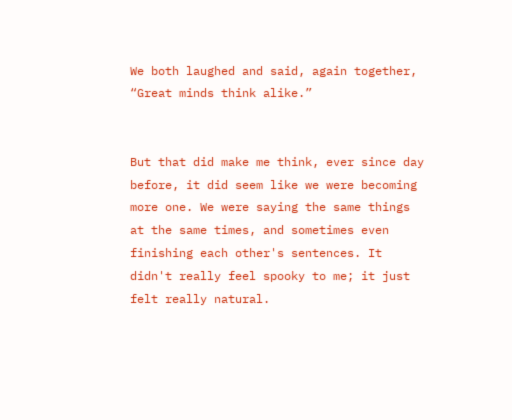We both laughed and said, again together, “Great minds think alike.”


But that did make me think, ever since day before, it did seem like we were becoming more one. We were saying the same things at the same times, and sometimes even finishing each other's sentences. It didn't really feel spooky to me; it just felt really natural.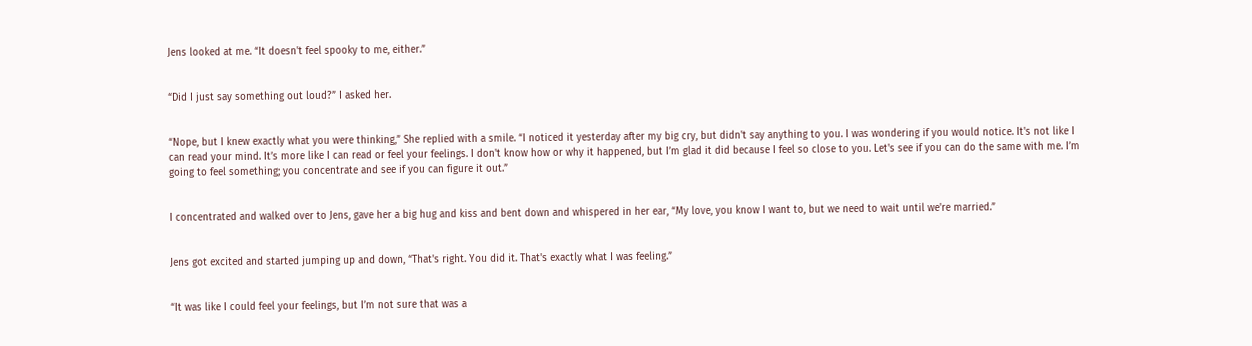Jens looked at me. “It doesn't feel spooky to me, either.”


“Did I just say something out loud?” I asked her.


“Nope, but I knew exactly what you were thinking,” She replied with a smile. “I noticed it yesterday after my big cry, but didn't say anything to you. I was wondering if you would notice. It's not like I can read your mind. It’s more like I can read or feel your feelings. I don't know how or why it happened, but I’m glad it did because I feel so close to you. Let's see if you can do the same with me. I’m going to feel something; you concentrate and see if you can figure it out.”


I concentrated and walked over to Jens, gave her a big hug and kiss and bent down and whispered in her ear, “My love, you know I want to, but we need to wait until we're married.”


Jens got excited and started jumping up and down, “That's right. You did it. That's exactly what I was feeling.”


“It was like I could feel your feelings, but I’m not sure that was a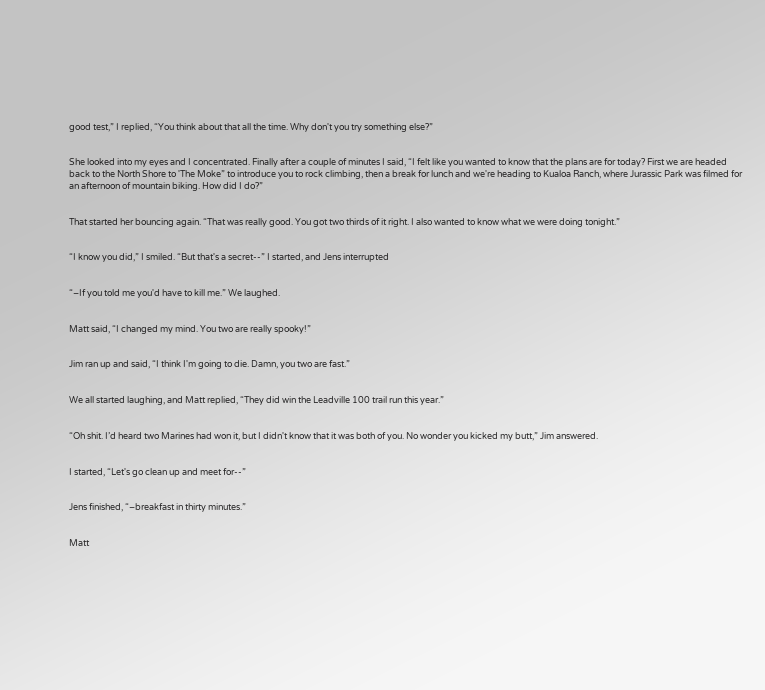good test,” I replied, “You think about that all the time. Why don't you try something else?”


She looked into my eyes and I concentrated. Finally after a couple of minutes I said, “I felt like you wanted to know that the plans are for today? First we are headed back to the North Shore to 'The Moke” to introduce you to rock climbing, then a break for lunch and we're heading to Kualoa Ranch, where Jurassic Park was filmed for an afternoon of mountain biking. How did I do?”


That started her bouncing again. “That was really good. You got two thirds of it right. I also wanted to know what we were doing tonight.”


“I know you did,” I smiled. “But that's a secret--” I started, and Jens interrupted


“–If you told me you'd have to kill me.” We laughed.


Matt said, “I changed my mind. You two are really spooky!”


Jim ran up and said, “I think I'm going to die. Damn, you two are fast.”


We all started laughing, and Matt replied, “They did win the Leadville 100 trail run this year.”


“Oh shit. I’d heard two Marines had won it, but I didn't know that it was both of you. No wonder you kicked my butt,” Jim answered.


I started, “Let's go clean up and meet for--”


Jens finished, “–breakfast in thirty minutes.”


Matt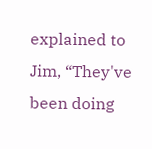explained to Jim, “They've been doing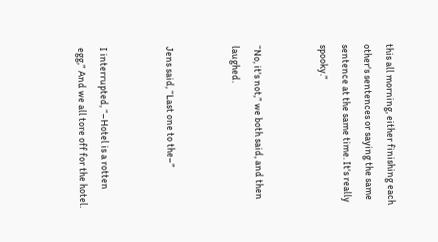this all morning, either finishing each other's sentences or saying the same sentence at the same time. It's really spooky.”


“No, it's not,” we both said, and then laughed.


Jens said, “Last one to the–”


I interrupted, “–Hotel is a rotten egg,” And we all tore off for the hotel.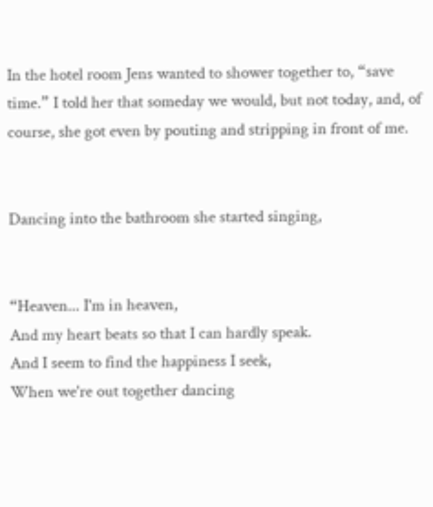In the hotel room Jens wanted to shower together to, “save time.” I told her that someday we would, but not today, and, of course, she got even by pouting and stripping in front of me.


Dancing into the bathroom she started singing,


“Heaven... I'm in heaven,
And my heart beats so that I can hardly speak.
And I seem to find the happiness I seek,
When we're out together dancing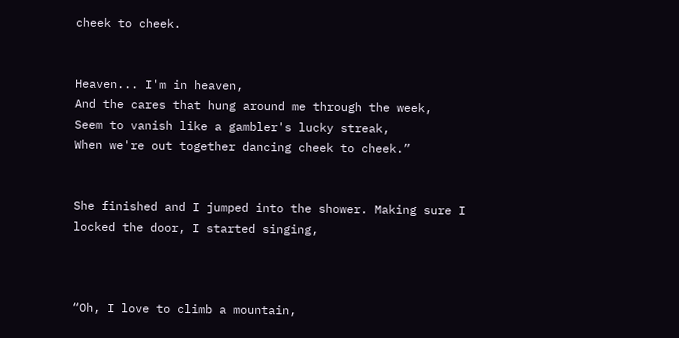cheek to cheek.


Heaven... I'm in heaven,
And the cares that hung around me through the week,
Seem to vanish like a gambler's lucky streak,
When we're out together dancing cheek to cheek.”


She finished and I jumped into the shower. Making sure I locked the door, I started singing,



“Oh, I love to climb a mountain,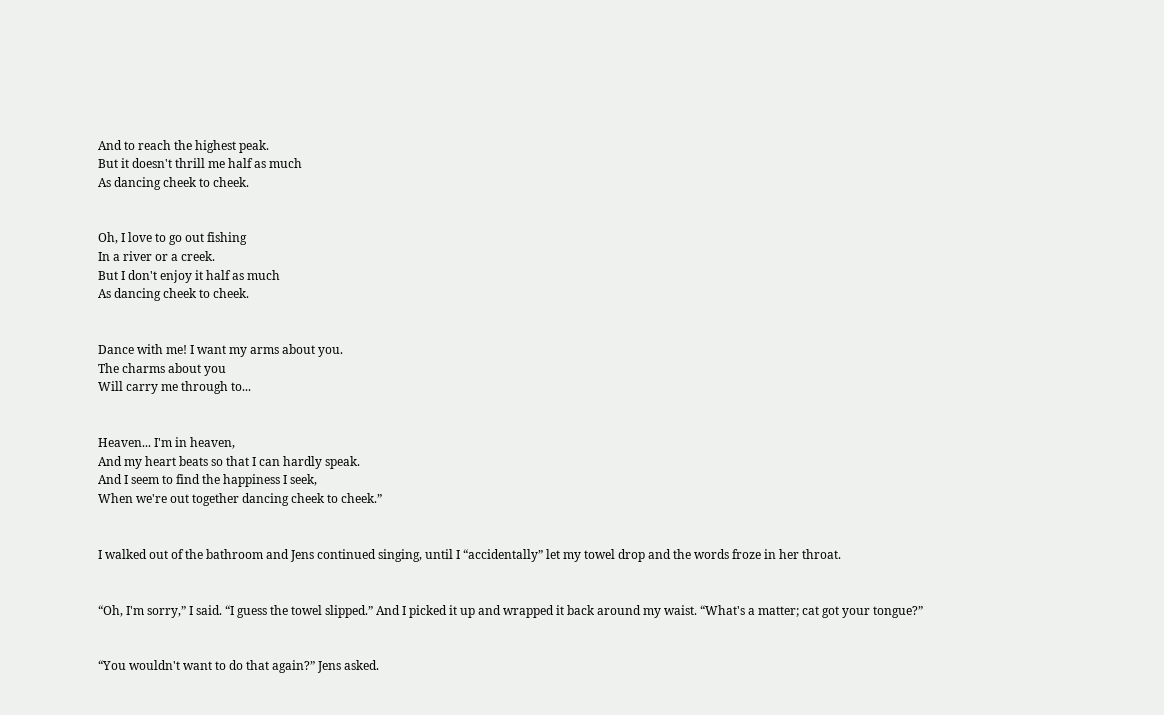And to reach the highest peak.
But it doesn't thrill me half as much
As dancing cheek to cheek.


Oh, I love to go out fishing
In a river or a creek.
But I don't enjoy it half as much
As dancing cheek to cheek.


Dance with me! I want my arms about you.
The charms about you
Will carry me through to...


Heaven... I'm in heaven,
And my heart beats so that I can hardly speak.
And I seem to find the happiness I seek,
When we're out together dancing cheek to cheek.”


I walked out of the bathroom and Jens continued singing, until I “accidentally” let my towel drop and the words froze in her throat.


“Oh, I'm sorry,” I said. “I guess the towel slipped.” And I picked it up and wrapped it back around my waist. “What's a matter; cat got your tongue?”


“You wouldn't want to do that again?” Jens asked.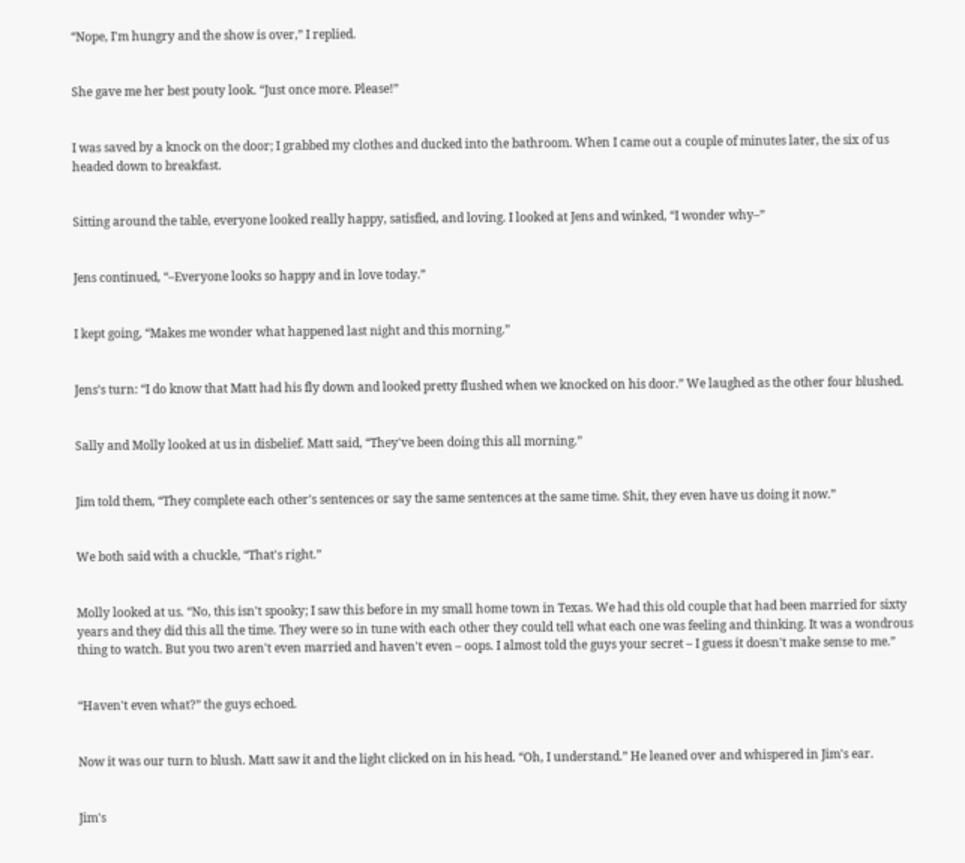“Nope, I'm hungry and the show is over,” I replied.


She gave me her best pouty look. “Just once more. Please!”


I was saved by a knock on the door; I grabbed my clothes and ducked into the bathroom. When I came out a couple of minutes later, the six of us headed down to breakfast.


Sitting around the table, everyone looked really happy, satisfied, and loving. I looked at Jens and winked, “I wonder why–”


Jens continued, “–Everyone looks so happy and in love today.”


I kept going, “Makes me wonder what happened last night and this morning.”


Jens’s turn: “I do know that Matt had his fly down and looked pretty flushed when we knocked on his door.” We laughed as the other four blushed.


Sally and Molly looked at us in disbelief. Matt said, “They've been doing this all morning.”


Jim told them, “They complete each other's sentences or say the same sentences at the same time. Shit, they even have us doing it now.”


We both said with a chuckle, “That's right.”


Molly looked at us. “No, this isn't spooky; I saw this before in my small home town in Texas. We had this old couple that had been married for sixty years and they did this all the time. They were so in tune with each other they could tell what each one was feeling and thinking. It was a wondrous thing to watch. But you two aren't even married and haven't even – oops. I almost told the guys your secret – I guess it doesn't make sense to me.”


“Haven't even what?” the guys echoed.


Now it was our turn to blush. Matt saw it and the light clicked on in his head. “Oh, I understand.” He leaned over and whispered in Jim's ear.


Jim's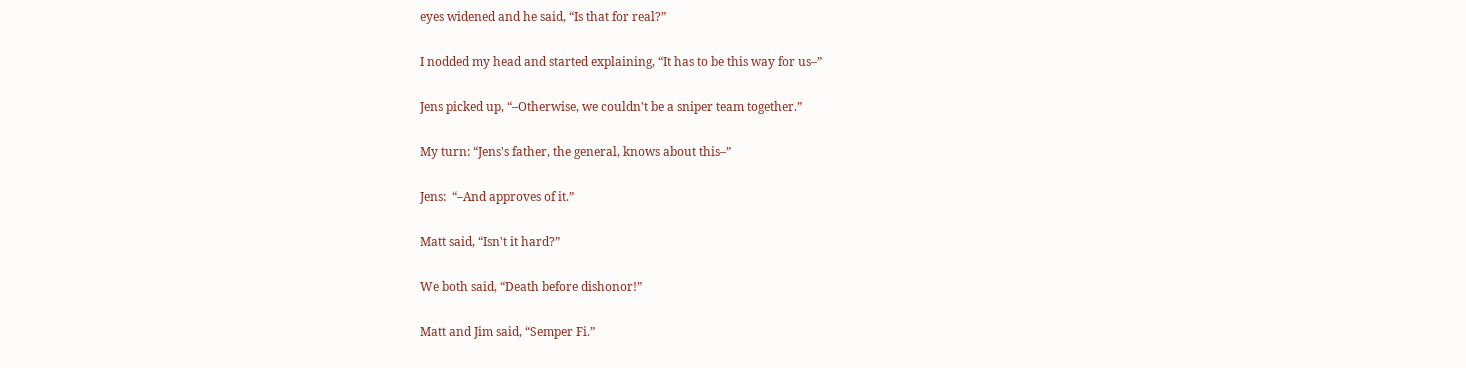eyes widened and he said, “Is that for real?”


I nodded my head and started explaining, “It has to be this way for us–”


Jens picked up, “–Otherwise, we couldn't be a sniper team together.”


My turn: “Jens's father, the general, knows about this–”


Jens:  “–And approves of it.”


Matt said, “Isn't it hard?”


We both said, “Death before dishonor!”


Matt and Jim said, “Semper Fi.”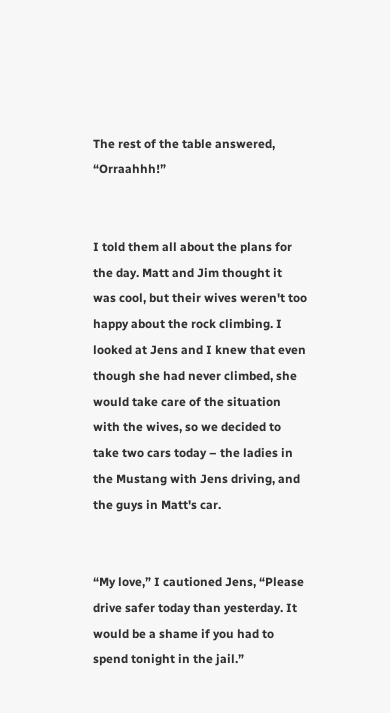The rest of the table answered, “Orraahhh!”


I told them all about the plans for the day. Matt and Jim thought it was cool, but their wives weren't too happy about the rock climbing. I looked at Jens and I knew that even though she had never climbed, she would take care of the situation with the wives, so we decided to take two cars today – the ladies in the Mustang with Jens driving, and the guys in Matt's car.


“My love,” I cautioned Jens, “Please drive safer today than yesterday. It would be a shame if you had to spend tonight in the jail.”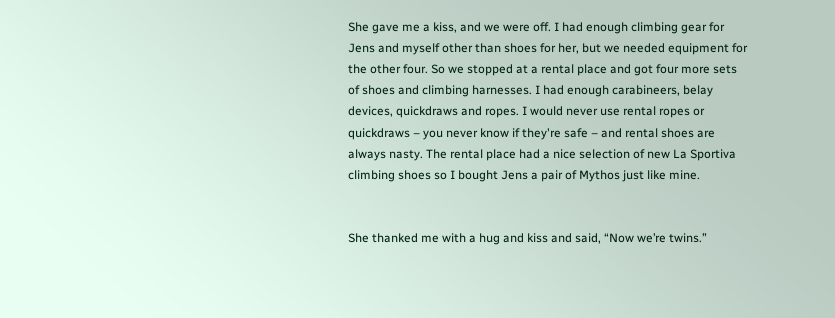She gave me a kiss, and we were off. I had enough climbing gear for Jens and myself other than shoes for her, but we needed equipment for the other four. So we stopped at a rental place and got four more sets of shoes and climbing harnesses. I had enough carabineers, belay devices, quickdraws and ropes. I would never use rental ropes or quickdraws – you never know if they're safe – and rental shoes are always nasty. The rental place had a nice selection of new La Sportiva climbing shoes so I bought Jens a pair of Mythos just like mine.


She thanked me with a hug and kiss and said, “Now we’re twins.”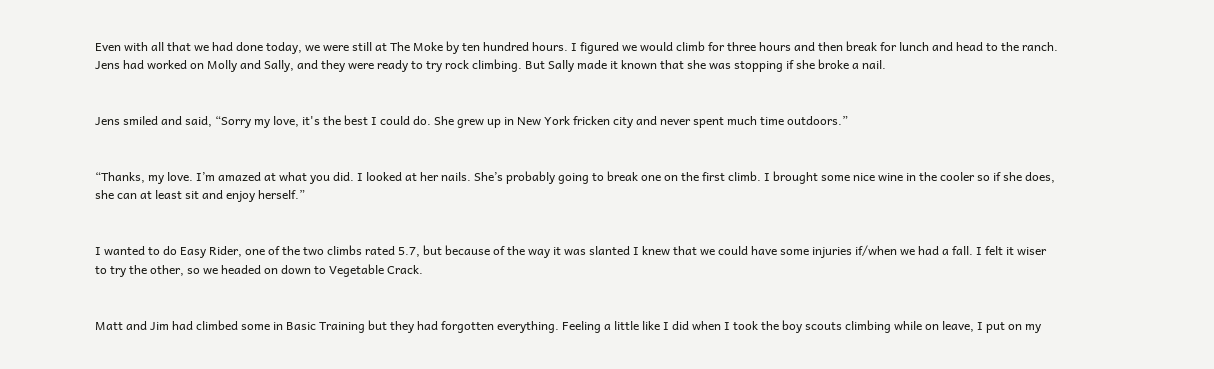Even with all that we had done today, we were still at The Moke by ten hundred hours. I figured we would climb for three hours and then break for lunch and head to the ranch. Jens had worked on Molly and Sally, and they were ready to try rock climbing. But Sally made it known that she was stopping if she broke a nail.


Jens smiled and said, “Sorry my love, it's the best I could do. She grew up in New York fricken city and never spent much time outdoors.”


“Thanks, my love. I’m amazed at what you did. I looked at her nails. She’s probably going to break one on the first climb. I brought some nice wine in the cooler so if she does, she can at least sit and enjoy herself.”


I wanted to do Easy Rider, one of the two climbs rated 5.7, but because of the way it was slanted I knew that we could have some injuries if/when we had a fall. I felt it wiser to try the other, so we headed on down to Vegetable Crack.


Matt and Jim had climbed some in Basic Training but they had forgotten everything. Feeling a little like I did when I took the boy scouts climbing while on leave, I put on my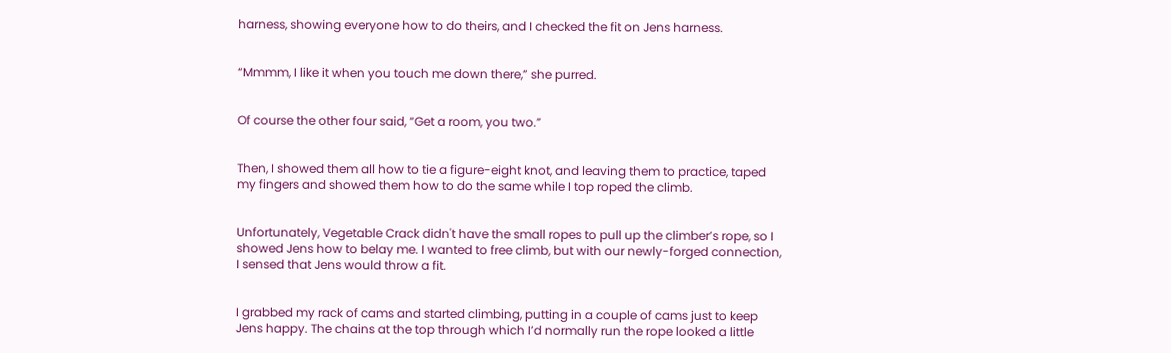harness, showing everyone how to do theirs, and I checked the fit on Jens harness.


“Mmmm, I like it when you touch me down there,” she purred.


Of course the other four said, “Get a room, you two.”


Then, I showed them all how to tie a figure-eight knot, and leaving them to practice, taped my fingers and showed them how to do the same while I top roped the climb.


Unfortunately, Vegetable Crack didn't have the small ropes to pull up the climber’s rope, so I showed Jens how to belay me. I wanted to free climb, but with our newly-forged connection, I sensed that Jens would throw a fit.


I grabbed my rack of cams and started climbing, putting in a couple of cams just to keep Jens happy. The chains at the top through which I’d normally run the rope looked a little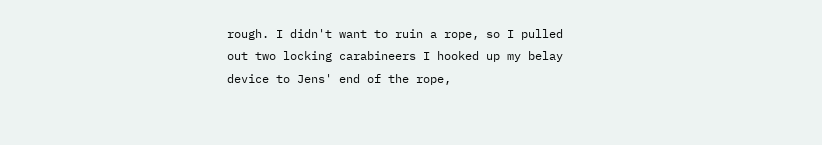rough. I didn't want to ruin a rope, so I pulled out two locking carabineers I hooked up my belay device to Jens' end of the rope,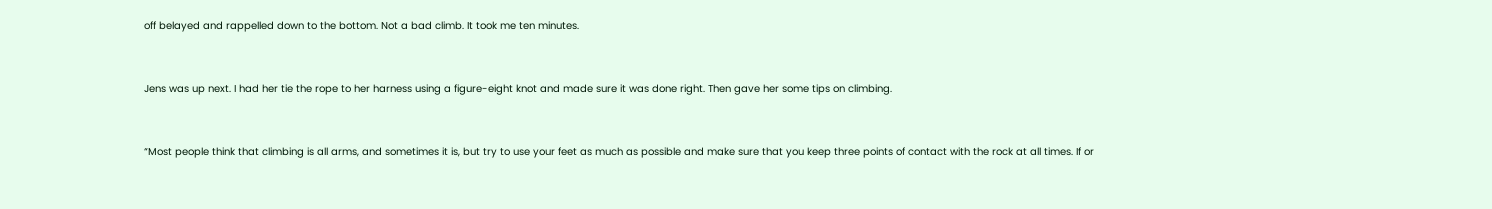off belayed and rappelled down to the bottom. Not a bad climb. It took me ten minutes.


Jens was up next. I had her tie the rope to her harness using a figure-eight knot and made sure it was done right. Then gave her some tips on climbing.


“Most people think that climbing is all arms, and sometimes it is, but try to use your feet as much as possible and make sure that you keep three points of contact with the rock at all times. If or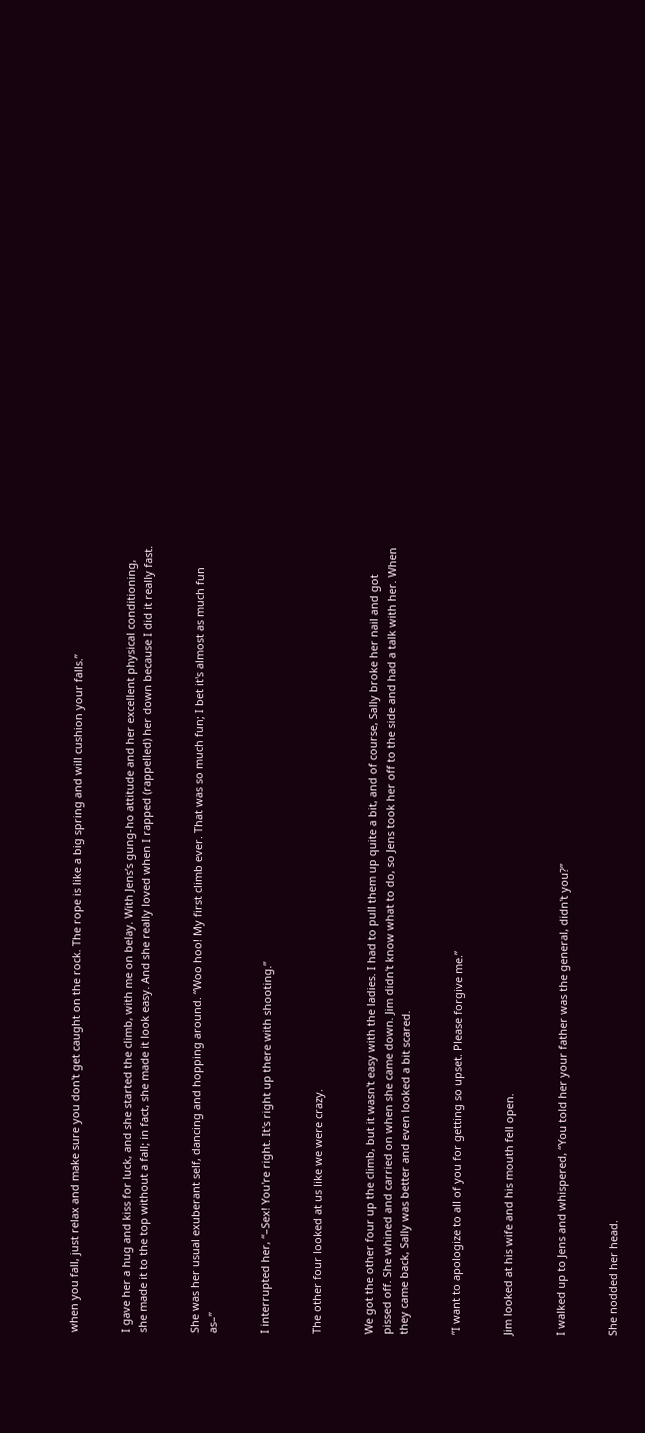when you fall, just relax and make sure you don't get caught on the rock. The rope is like a big spring and will cushion your falls.”


I gave her a hug and kiss for luck, and she started the climb, with me on belay. With Jens’s gung-ho attitude and her excellent physical conditioning, she made it to the top without a fall; in fact, she made it look easy. And she really loved when I rapped (rappelled) her down because I did it really fast.


She was her usual exuberant self, dancing and hopping around. “Woo hoo! My first climb ever. That was so much fun; I bet it's almost as much fun as–”


I interrupted her, “–Sex! You're right. It's right up there with shooting.”


The other four looked at us like we were crazy.


We got the other four up the climb, but it wasn't easy with the ladies. I had to pull them up quite a bit, and of course, Sally broke her nail and got pissed off. She whined and carried on when she came down. Jim didn't know what to do, so Jens took her off to the side and had a talk with her. When they came back, Sally was better and even looked a bit scared.


”I want to apologize to all of you for getting so upset. Please forgive me.”


Jim looked at his wife and his mouth fell open.


I walked up to Jens and whispered, “You told her your father was the general, didn't you?”


She nodded her head.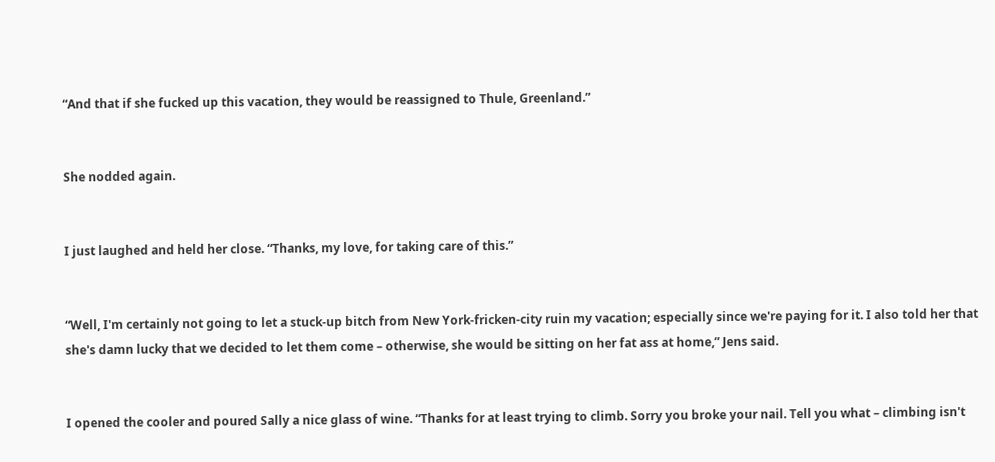“And that if she fucked up this vacation, they would be reassigned to Thule, Greenland.”


She nodded again.


I just laughed and held her close. “Thanks, my love, for taking care of this.”


“Well, I'm certainly not going to let a stuck-up bitch from New York-fricken-city ruin my vacation; especially since we're paying for it. I also told her that she's damn lucky that we decided to let them come – otherwise, she would be sitting on her fat ass at home,” Jens said.


I opened the cooler and poured Sally a nice glass of wine. “Thanks for at least trying to climb. Sorry you broke your nail. Tell you what – climbing isn't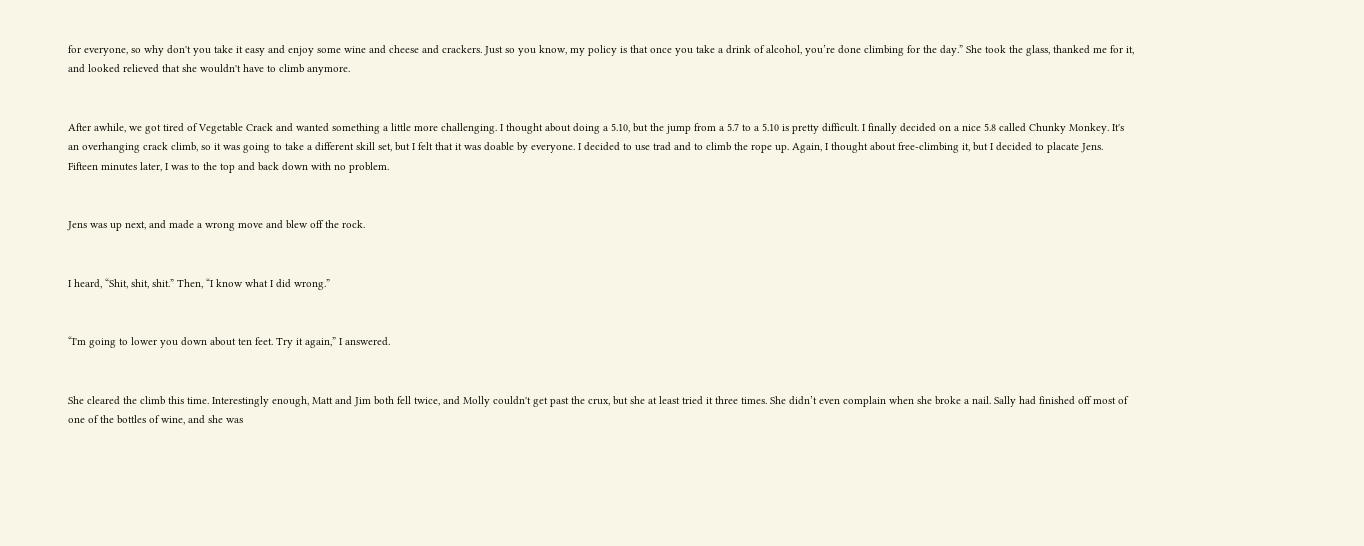for everyone, so why don't you take it easy and enjoy some wine and cheese and crackers. Just so you know, my policy is that once you take a drink of alcohol, you’re done climbing for the day.” She took the glass, thanked me for it, and looked relieved that she wouldn't have to climb anymore.


After awhile, we got tired of Vegetable Crack and wanted something a little more challenging. I thought about doing a 5.10, but the jump from a 5.7 to a 5.10 is pretty difficult. I finally decided on a nice 5.8 called Chunky Monkey. It's an overhanging crack climb, so it was going to take a different skill set, but I felt that it was doable by everyone. I decided to use trad and to climb the rope up. Again, I thought about free-climbing it, but I decided to placate Jens. Fifteen minutes later, I was to the top and back down with no problem.


Jens was up next, and made a wrong move and blew off the rock.


I heard, “Shit, shit, shit.” Then, “I know what I did wrong.”


“I'm going to lower you down about ten feet. Try it again,” I answered.


She cleared the climb this time. Interestingly enough, Matt and Jim both fell twice, and Molly couldn't get past the crux, but she at least tried it three times. She didn’t even complain when she broke a nail. Sally had finished off most of one of the bottles of wine, and she was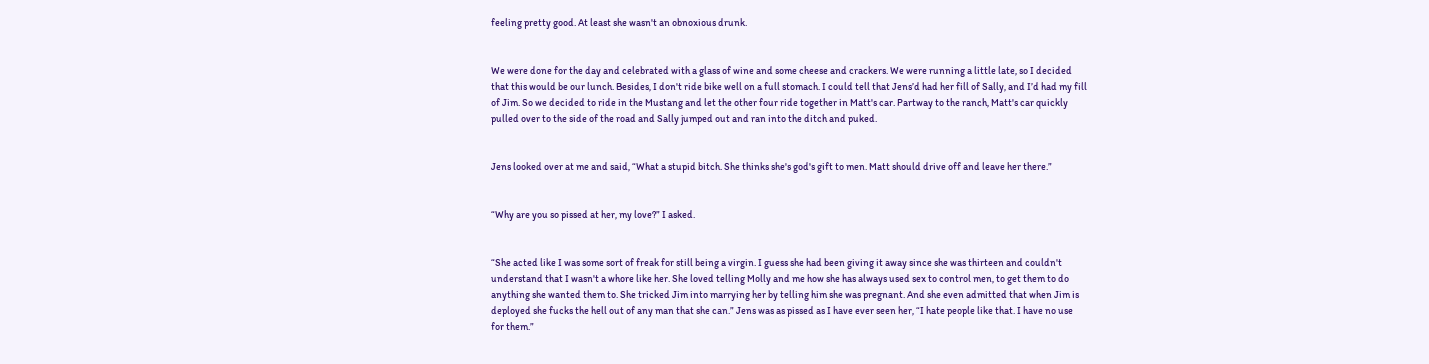feeling pretty good. At least she wasn't an obnoxious drunk.


We were done for the day and celebrated with a glass of wine and some cheese and crackers. We were running a little late, so I decided that this would be our lunch. Besides, I don't ride bike well on a full stomach. I could tell that Jens’d had her fill of Sally, and I’d had my fill of Jim. So we decided to ride in the Mustang and let the other four ride together in Matt's car. Partway to the ranch, Matt's car quickly pulled over to the side of the road and Sally jumped out and ran into the ditch and puked.


Jens looked over at me and said, “What a stupid bitch. She thinks she's god's gift to men. Matt should drive off and leave her there.”


“Why are you so pissed at her, my love?” I asked.


“She acted like I was some sort of freak for still being a virgin. I guess she had been giving it away since she was thirteen and couldn't understand that I wasn't a whore like her. She loved telling Molly and me how she has always used sex to control men, to get them to do anything she wanted them to. She tricked Jim into marrying her by telling him she was pregnant. And she even admitted that when Jim is deployed she fucks the hell out of any man that she can.” Jens was as pissed as I have ever seen her, “I hate people like that. I have no use for them.”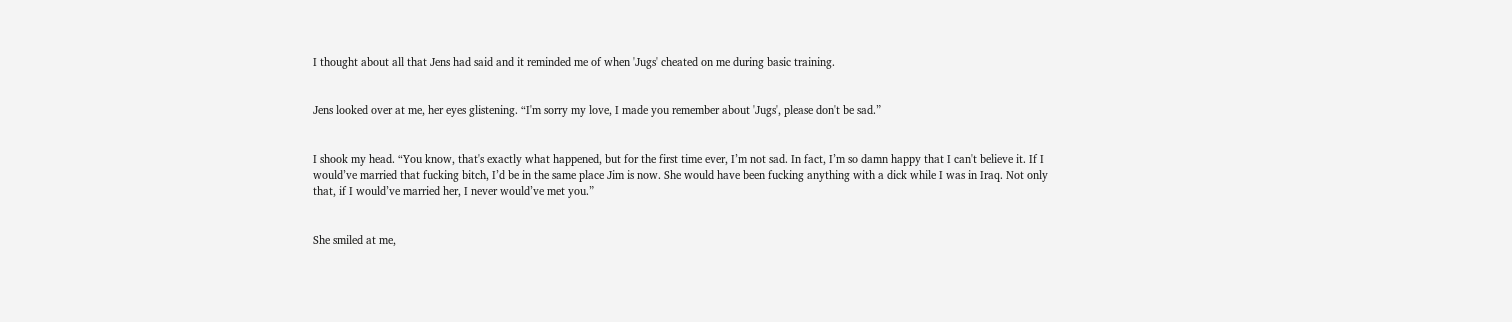I thought about all that Jens had said and it reminded me of when 'Jugs' cheated on me during basic training.


Jens looked over at me, her eyes glistening. “I'm sorry my love, I made you remember about 'Jugs', please don't be sad.”


I shook my head. “You know, that's exactly what happened, but for the first time ever, I’m not sad. In fact, I’m so damn happy that I can't believe it. If I would’ve married that fucking bitch, I’d be in the same place Jim is now. She would have been fucking anything with a dick while I was in Iraq. Not only that, if I would’ve married her, I never would’ve met you.”


She smiled at me,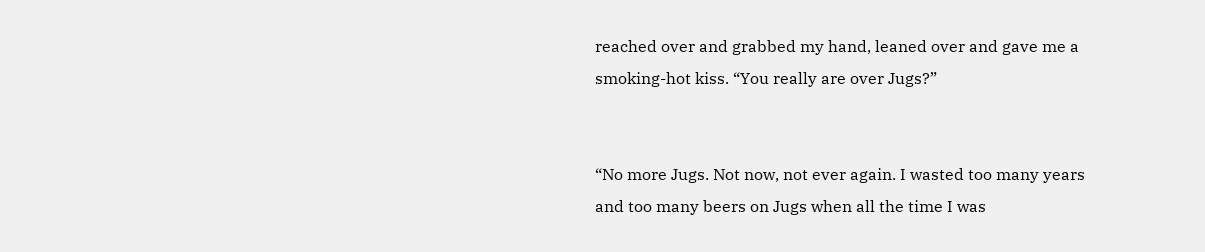reached over and grabbed my hand, leaned over and gave me a smoking-hot kiss. “You really are over Jugs?”


“No more Jugs. Not now, not ever again. I wasted too many years and too many beers on Jugs when all the time I was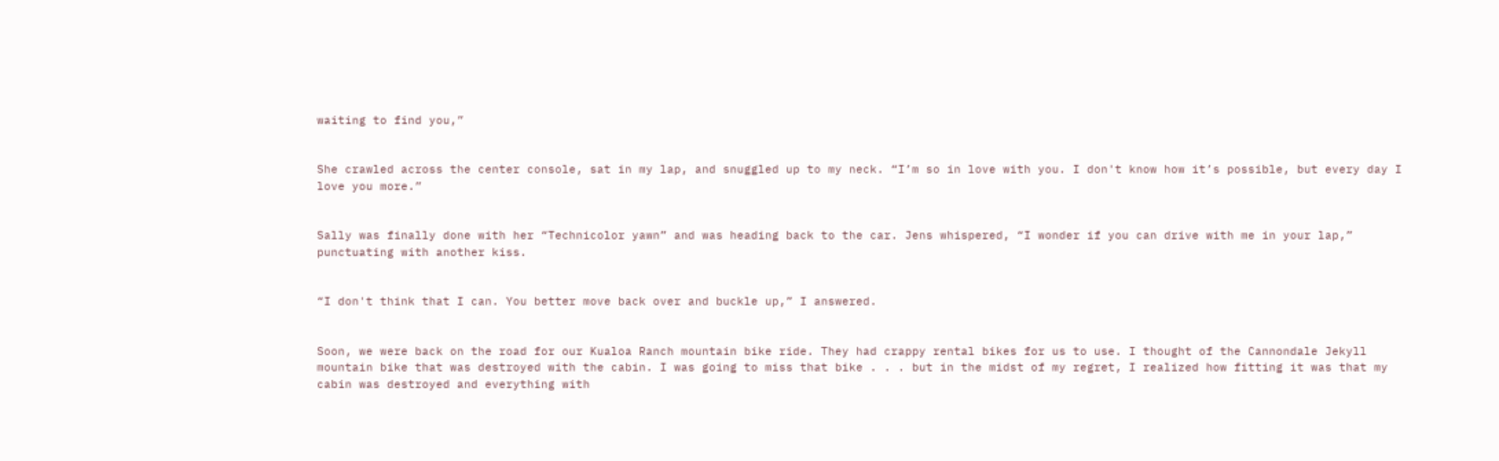waiting to find you,”


She crawled across the center console, sat in my lap, and snuggled up to my neck. “I’m so in love with you. I don't know how it’s possible, but every day I love you more.”


Sally was finally done with her “Technicolor yawn” and was heading back to the car. Jens whispered, “I wonder if you can drive with me in your lap,” punctuating with another kiss.


“I don't think that I can. You better move back over and buckle up,” I answered.


Soon, we were back on the road for our Kualoa Ranch mountain bike ride. They had crappy rental bikes for us to use. I thought of the Cannondale Jekyll mountain bike that was destroyed with the cabin. I was going to miss that bike . . . but in the midst of my regret, I realized how fitting it was that my cabin was destroyed and everything with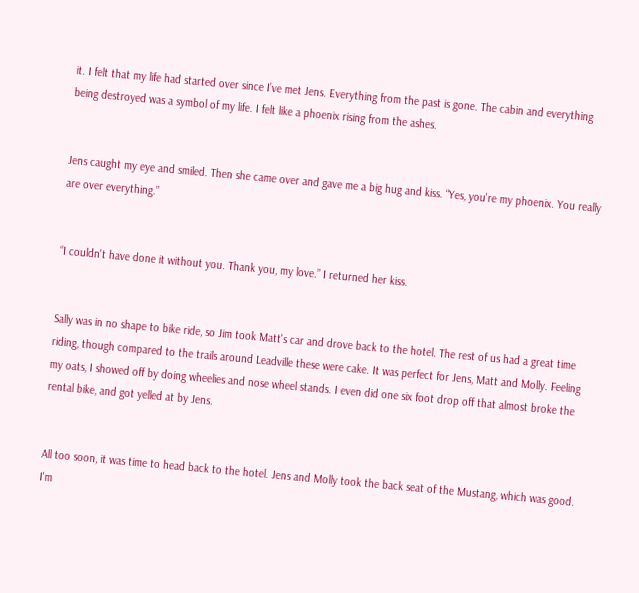it. I felt that my life had started over since I’ve met Jens. Everything from the past is gone. The cabin and everything being destroyed was a symbol of my life. I felt like a phoenix rising from the ashes.


Jens caught my eye and smiled. Then she came over and gave me a big hug and kiss. “Yes, you're my phoenix. You really are over everything.”


“I couldn't have done it without you. Thank you, my love.” I returned her kiss.


Sally was in no shape to bike ride, so Jim took Matt's car and drove back to the hotel. The rest of us had a great time riding, though compared to the trails around Leadville these were cake. It was perfect for Jens, Matt and Molly. Feeling my oats, I showed off by doing wheelies and nose wheel stands. I even did one six foot drop off that almost broke the rental bike, and got yelled at by Jens.


All too soon, it was time to head back to the hotel. Jens and Molly took the back seat of the Mustang, which was good. I'm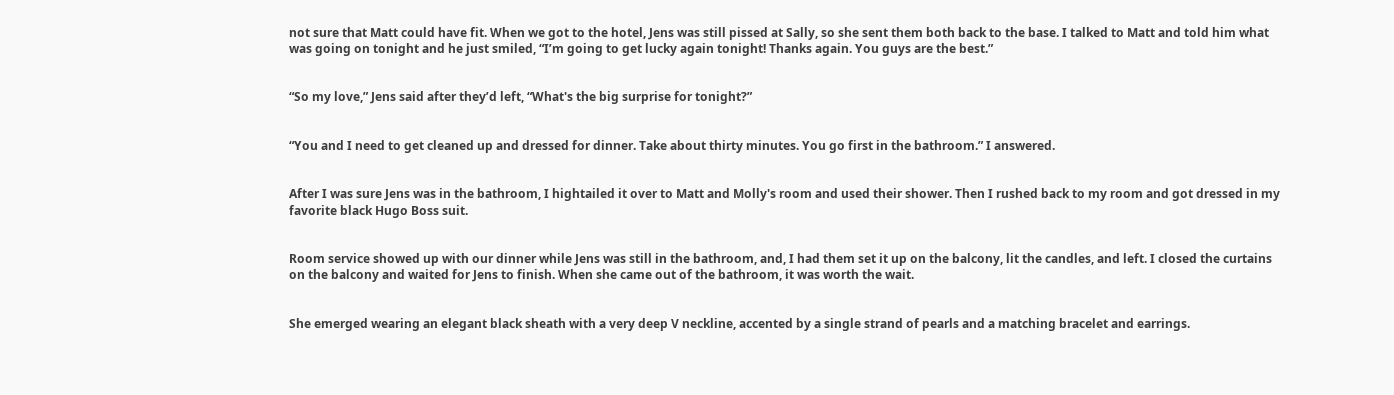not sure that Matt could have fit. When we got to the hotel, Jens was still pissed at Sally, so she sent them both back to the base. I talked to Matt and told him what was going on tonight and he just smiled, “I’m going to get lucky again tonight! Thanks again. You guys are the best.”


“So my love,” Jens said after they’d left, “What's the big surprise for tonight?”


“You and I need to get cleaned up and dressed for dinner. Take about thirty minutes. You go first in the bathroom.” I answered.


After I was sure Jens was in the bathroom, I hightailed it over to Matt and Molly's room and used their shower. Then I rushed back to my room and got dressed in my favorite black Hugo Boss suit.


Room service showed up with our dinner while Jens was still in the bathroom, and, I had them set it up on the balcony, lit the candles, and left. I closed the curtains on the balcony and waited for Jens to finish. When she came out of the bathroom, it was worth the wait.


She emerged wearing an elegant black sheath with a very deep V neckline, accented by a single strand of pearls and a matching bracelet and earrings.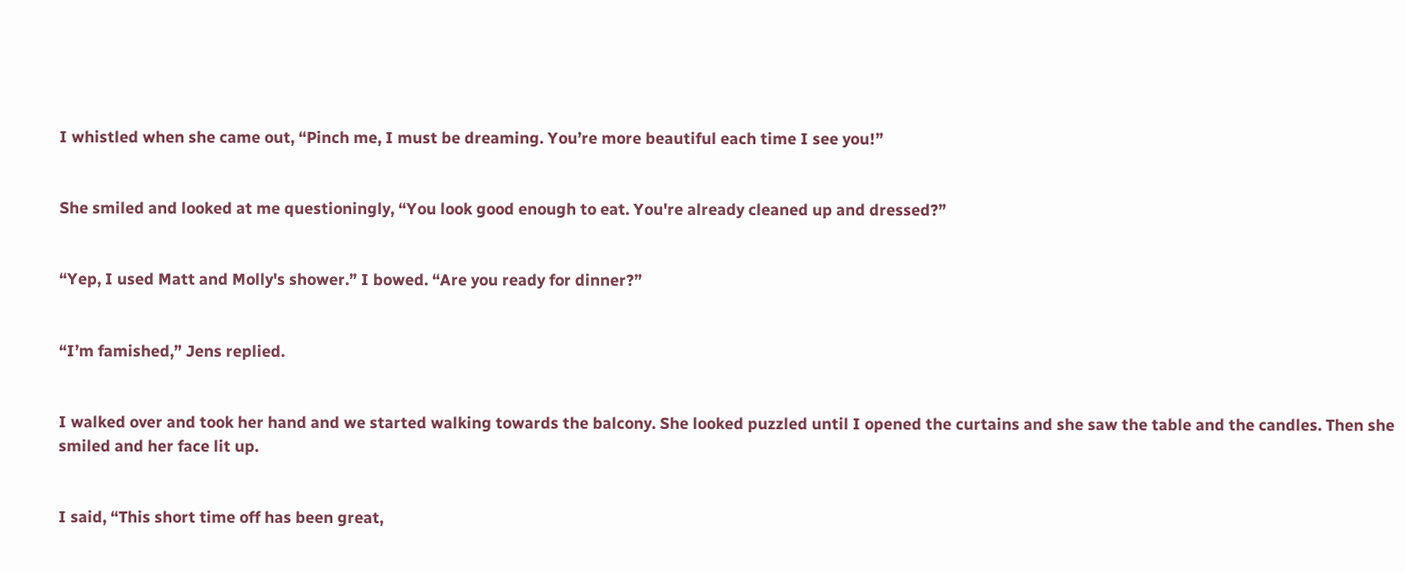I whistled when she came out, “Pinch me, I must be dreaming. You’re more beautiful each time I see you!”


She smiled and looked at me questioningly, “You look good enough to eat. You're already cleaned up and dressed?”


“Yep, I used Matt and Molly's shower.” I bowed. “Are you ready for dinner?”


“I’m famished,” Jens replied.


I walked over and took her hand and we started walking towards the balcony. She looked puzzled until I opened the curtains and she saw the table and the candles. Then she smiled and her face lit up.


I said, “This short time off has been great,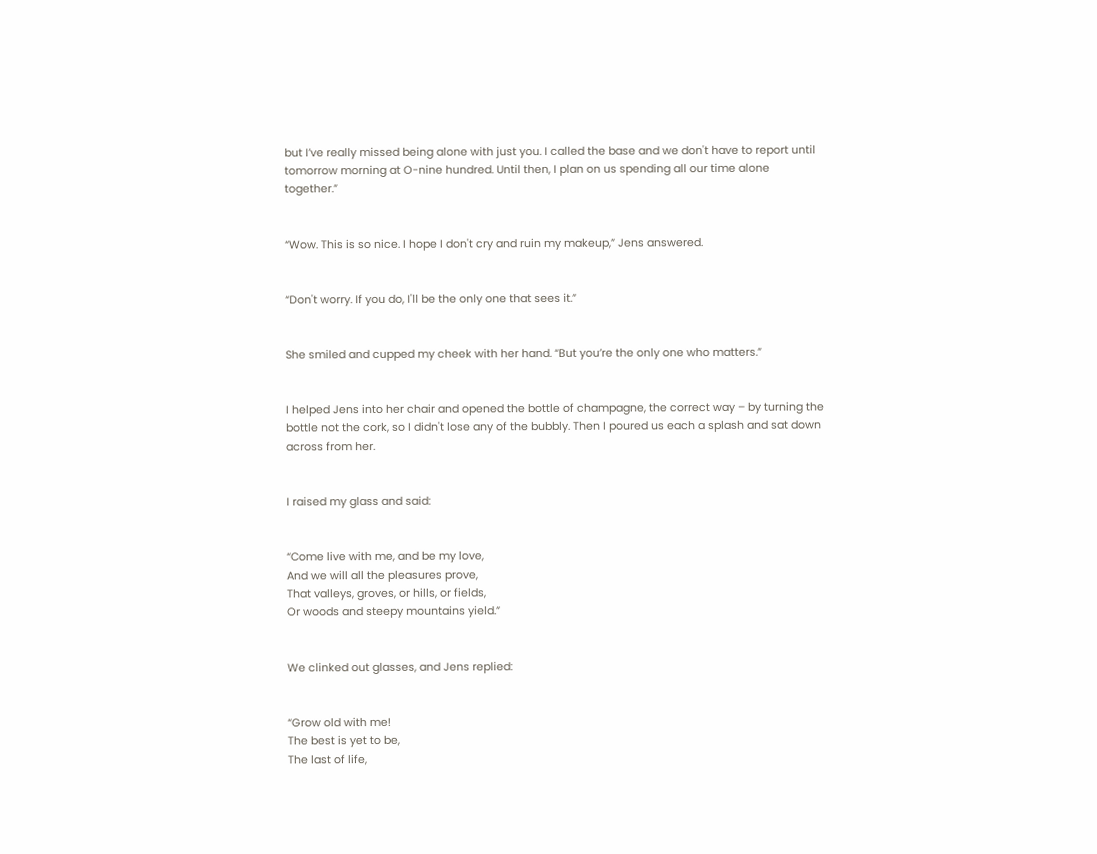but I’ve really missed being alone with just you. I called the base and we don't have to report until tomorrow morning at O-nine hundred. Until then, I plan on us spending all our time alone together.”


“Wow. This is so nice. I hope I don't cry and ruin my makeup,” Jens answered.


“Don't worry. If you do, I'll be the only one that sees it.”


She smiled and cupped my cheek with her hand. “But you’re the only one who matters.”


I helped Jens into her chair and opened the bottle of champagne, the correct way – by turning the bottle not the cork, so I didn't lose any of the bubbly. Then I poured us each a splash and sat down across from her.


I raised my glass and said:


“Come live with me, and be my love,
And we will all the pleasures prove,
That valleys, groves, or hills, or fields,
Or woods and steepy mountains yield.”


We clinked out glasses, and Jens replied:


“Grow old with me!
The best is yet to be,
The last of life,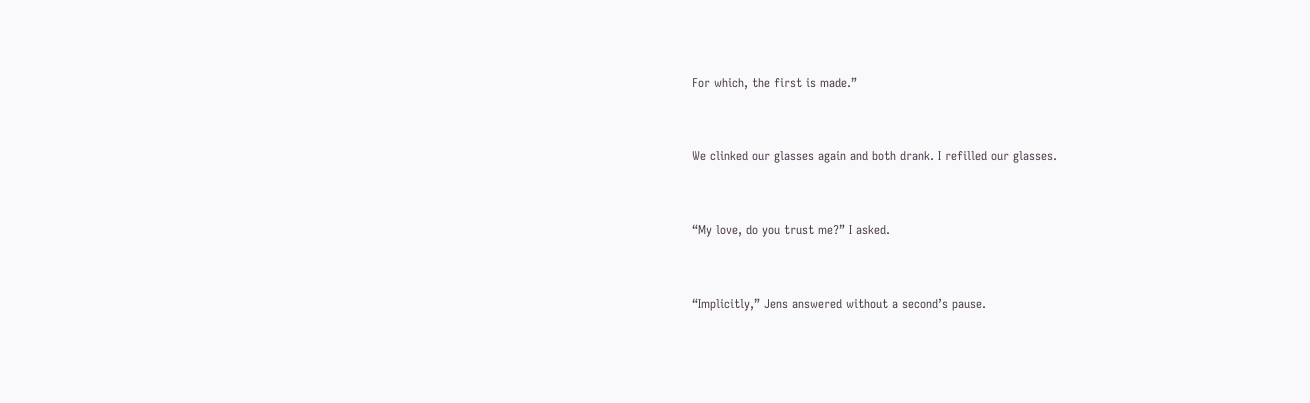For which, the first is made.”


We clinked our glasses again and both drank. I refilled our glasses.


“My love, do you trust me?” I asked.


“Implicitly,” Jens answered without a second’s pause.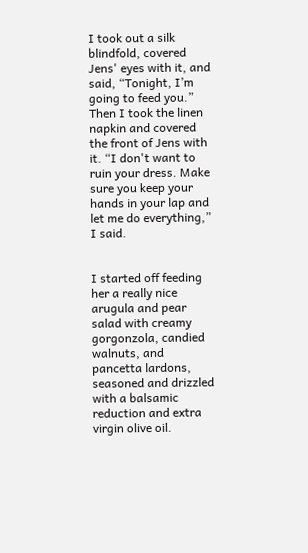I took out a silk blindfold, covered Jens' eyes with it, and said, “Tonight, I’m going to feed you.” Then I took the linen napkin and covered the front of Jens with it. “I don't want to ruin your dress. Make sure you keep your hands in your lap and let me do everything,” I said.


I started off feeding her a really nice arugula and pear salad with creamy gorgonzola, candied walnuts, and pancetta lardons, seasoned and drizzled with a balsamic reduction and extra virgin olive oil.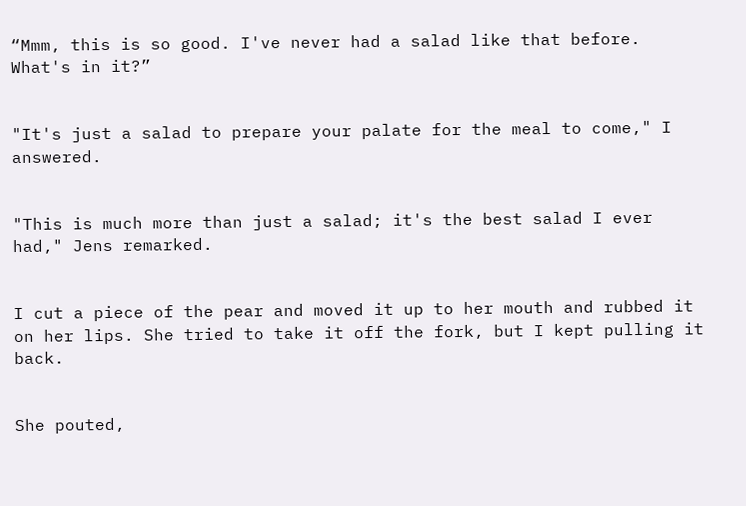“Mmm, this is so good. I've never had a salad like that before. What's in it?”


"It's just a salad to prepare your palate for the meal to come," I answered.


"This is much more than just a salad; it's the best salad I ever had," Jens remarked.


I cut a piece of the pear and moved it up to her mouth and rubbed it on her lips. She tried to take it off the fork, but I kept pulling it back.


She pouted,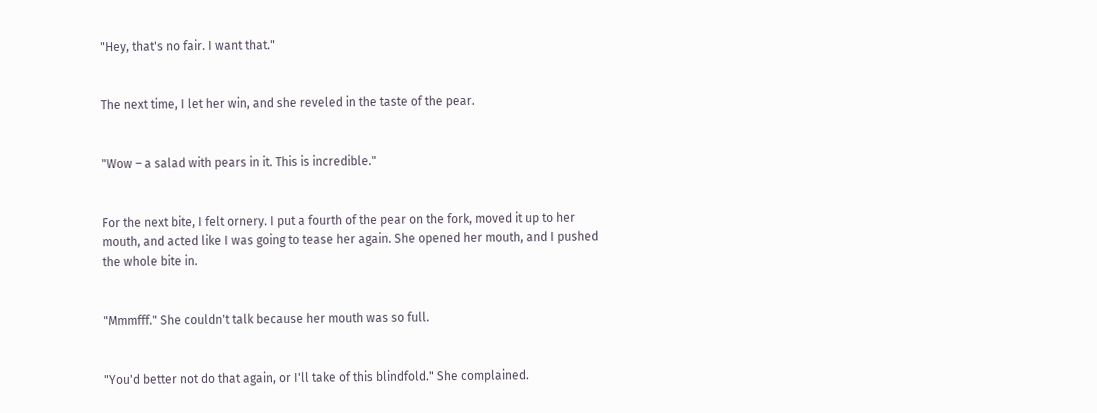"Hey, that's no fair. I want that."


The next time, I let her win, and she reveled in the taste of the pear.


"Wow – a salad with pears in it. This is incredible."


For the next bite, I felt ornery. I put a fourth of the pear on the fork, moved it up to her mouth, and acted like I was going to tease her again. She opened her mouth, and I pushed the whole bite in.


"Mmmfff." She couldn't talk because her mouth was so full.


"You'd better not do that again, or I'll take of this blindfold." She complained.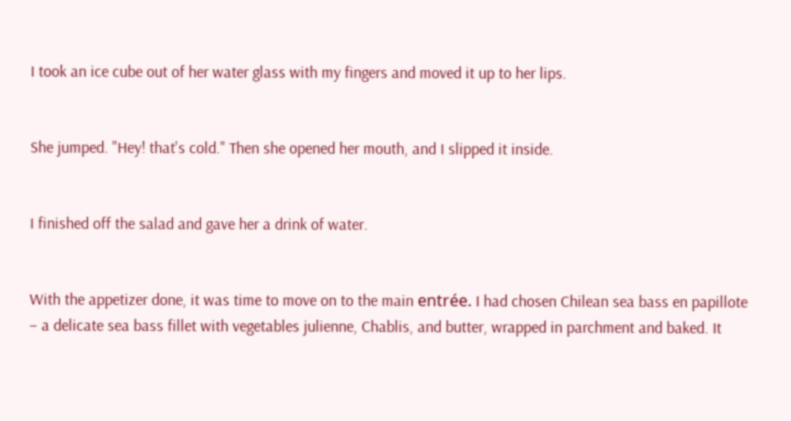I took an ice cube out of her water glass with my fingers and moved it up to her lips.


She jumped. "Hey! that's cold." Then she opened her mouth, and I slipped it inside.


I finished off the salad and gave her a drink of water.


With the appetizer done, it was time to move on to the main entrée. I had chosen Chilean sea bass en papillote – a delicate sea bass fillet with vegetables julienne, Chablis, and butter, wrapped in parchment and baked. It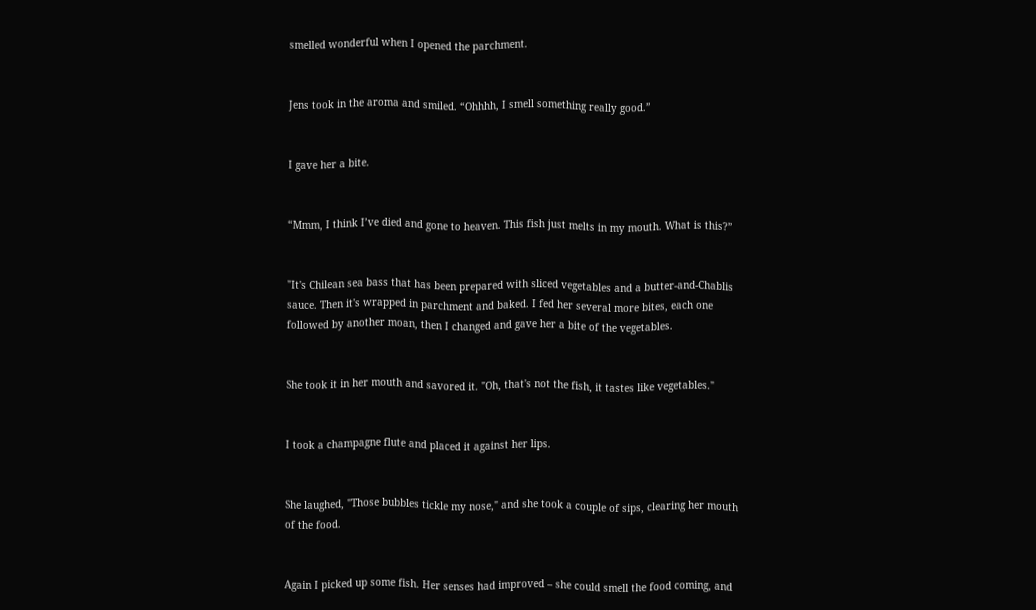smelled wonderful when I opened the parchment.


Jens took in the aroma and smiled. “Ohhhh, I smell something really good.”


I gave her a bite.


“Mmm, I think I’ve died and gone to heaven. This fish just melts in my mouth. What is this?”


"It's Chilean sea bass that has been prepared with sliced vegetables and a butter-and-Chablis sauce. Then it's wrapped in parchment and baked. I fed her several more bites, each one followed by another moan, then I changed and gave her a bite of the vegetables.


She took it in her mouth and savored it. "Oh, that's not the fish, it tastes like vegetables."


I took a champagne flute and placed it against her lips.


She laughed, "Those bubbles tickle my nose," and she took a couple of sips, clearing her mouth of the food.


Again I picked up some fish. Her senses had improved – she could smell the food coming, and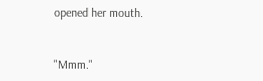opened her mouth.


"Mmm."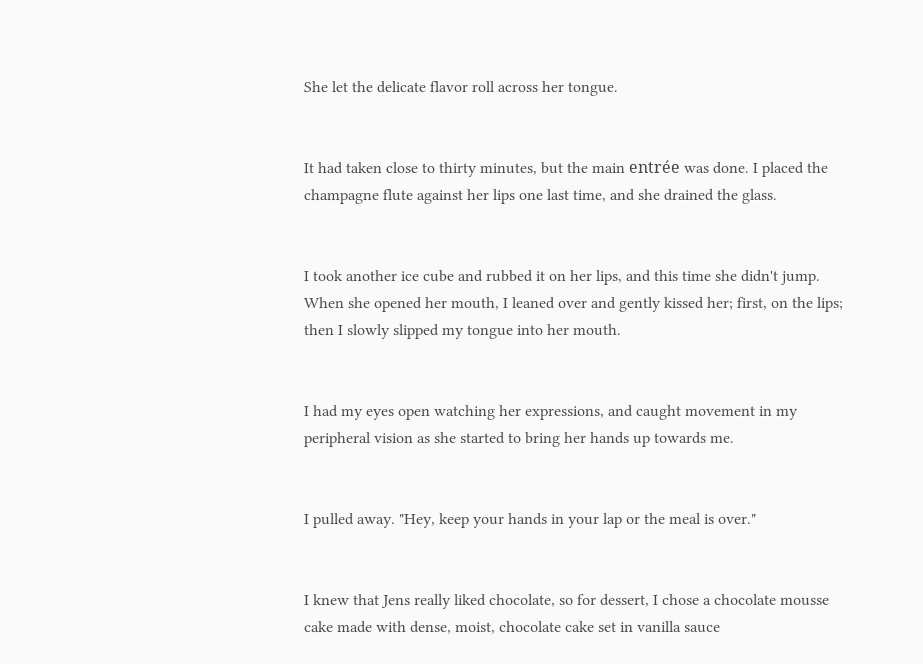She let the delicate flavor roll across her tongue.


It had taken close to thirty minutes, but the main entrée was done. I placed the champagne flute against her lips one last time, and she drained the glass.


I took another ice cube and rubbed it on her lips, and this time she didn't jump. When she opened her mouth, I leaned over and gently kissed her; first, on the lips; then I slowly slipped my tongue into her mouth.


I had my eyes open watching her expressions, and caught movement in my peripheral vision as she started to bring her hands up towards me.


I pulled away. "Hey, keep your hands in your lap or the meal is over."


I knew that Jens really liked chocolate, so for dessert, I chose a chocolate mousse cake made with dense, moist, chocolate cake set in vanilla sauce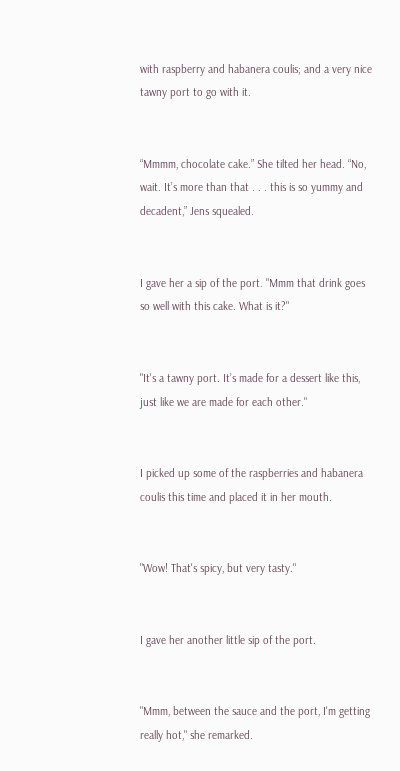with raspberry and habanera coulis; and a very nice tawny port to go with it.


“Mmmm, chocolate cake.” She tilted her head. “No, wait. It’s more than that . . . this is so yummy and decadent,” Jens squealed.


I gave her a sip of the port. "Mmm that drink goes so well with this cake. What is it?"


"It's a tawny port. It’s made for a dessert like this, just like we are made for each other."


I picked up some of the raspberries and habanera coulis this time and placed it in her mouth.


"Wow! That's spicy, but very tasty."


I gave her another little sip of the port.


"Mmm, between the sauce and the port, I'm getting really hot," she remarked.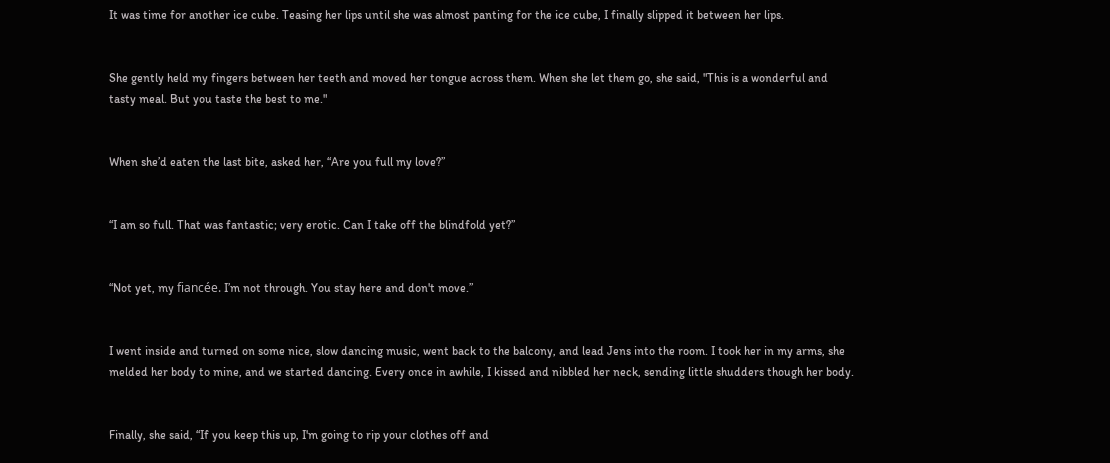It was time for another ice cube. Teasing her lips until she was almost panting for the ice cube, I finally slipped it between her lips.


She gently held my fingers between her teeth and moved her tongue across them. When she let them go, she said, "This is a wonderful and tasty meal. But you taste the best to me."


When she’d eaten the last bite, asked her, “Are you full my love?”


“I am so full. That was fantastic; very erotic. Can I take off the blindfold yet?”


“Not yet, my fiancée. I’m not through. You stay here and don't move.”


I went inside and turned on some nice, slow dancing music, went back to the balcony, and lead Jens into the room. I took her in my arms, she melded her body to mine, and we started dancing. Every once in awhile, I kissed and nibbled her neck, sending little shudders though her body.


Finally, she said, “If you keep this up, I'm going to rip your clothes off and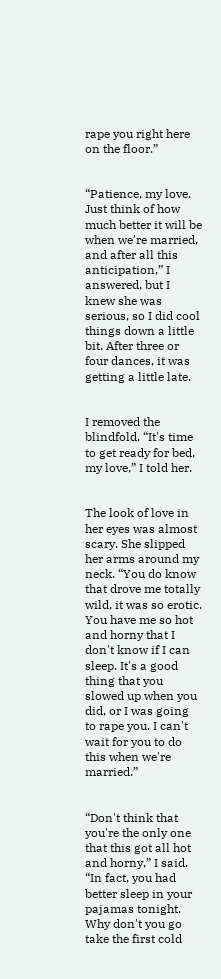rape you right here on the floor.”


“Patience, my love. Just think of how much better it will be when we're married, and after all this anticipation,” I answered, but I knew she was serious, so I did cool things down a little bit. After three or four dances, it was getting a little late.


I removed the blindfold. “It's time to get ready for bed, my love,” I told her.


The look of love in her eyes was almost scary. She slipped her arms around my neck. “You do know that drove me totally wild, it was so erotic. You have me so hot and horny that I don't know if I can sleep. It's a good thing that you slowed up when you did, or I was going to rape you. I can't wait for you to do this when we're married.”


“Don't think that you're the only one that this got all hot and horny,” I said. “In fact, you had better sleep in your pajamas tonight. Why don't you go take the first cold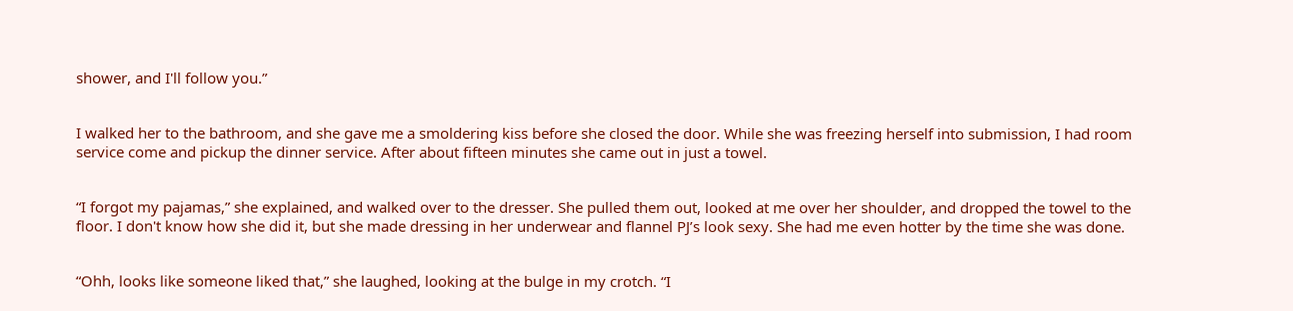shower, and I'll follow you.”


I walked her to the bathroom, and she gave me a smoldering kiss before she closed the door. While she was freezing herself into submission, I had room service come and pickup the dinner service. After about fifteen minutes she came out in just a towel.


“I forgot my pajamas,” she explained, and walked over to the dresser. She pulled them out, looked at me over her shoulder, and dropped the towel to the floor. I don't know how she did it, but she made dressing in her underwear and flannel PJ’s look sexy. She had me even hotter by the time she was done.


“Ohh, looks like someone liked that,” she laughed, looking at the bulge in my crotch. “I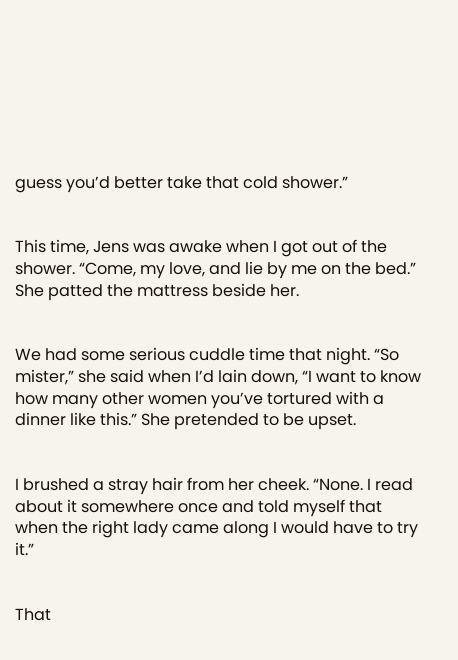guess you’d better take that cold shower.”


This time, Jens was awake when I got out of the shower. “Come, my love, and lie by me on the bed.” She patted the mattress beside her.


We had some serious cuddle time that night. “So mister,” she said when I’d lain down, “I want to know how many other women you’ve tortured with a dinner like this.” She pretended to be upset.


I brushed a stray hair from her cheek. “None. I read about it somewhere once and told myself that when the right lady came along I would have to try it.”


That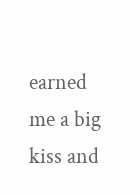earned me a big kiss and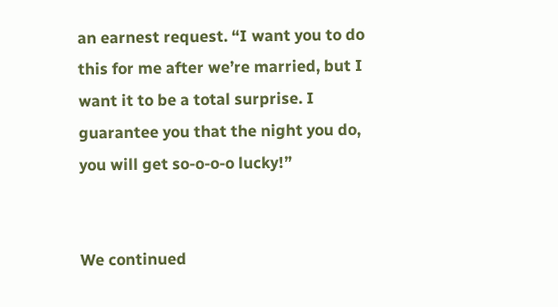an earnest request. “I want you to do this for me after we’re married, but I want it to be a total surprise. I guarantee you that the night you do, you will get so-o-o-o lucky!”


We continued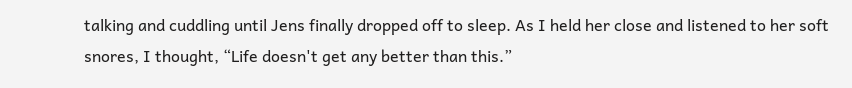talking and cuddling until Jens finally dropped off to sleep. As I held her close and listened to her soft snores, I thought, “Life doesn't get any better than this.”